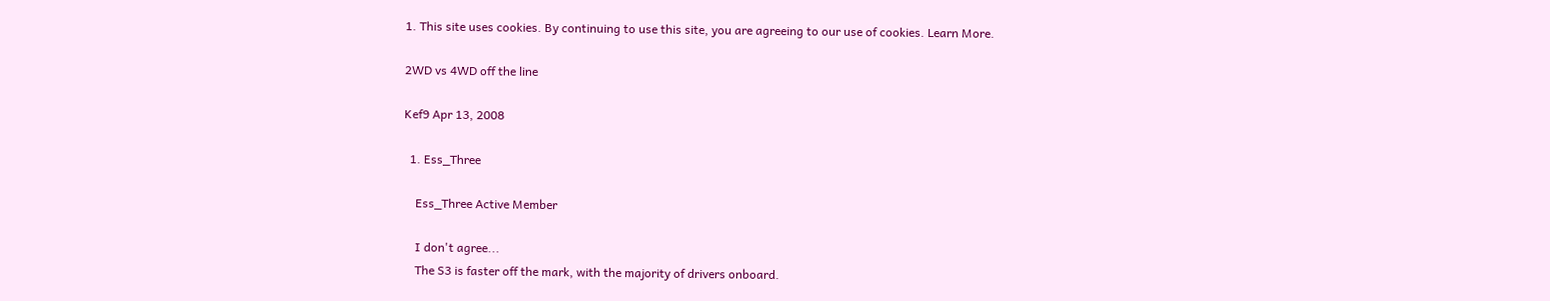1. This site uses cookies. By continuing to use this site, you are agreeing to our use of cookies. Learn More.

2WD vs 4WD off the line

Kef9 Apr 13, 2008

  1. Ess_Three

    Ess_Three Active Member

    I don't agree...
    The S3 is faster off the mark, with the majority of drivers onboard.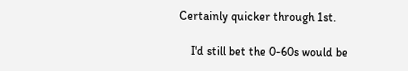Certainly quicker through 1st.

    I'd still bet the 0-60s would be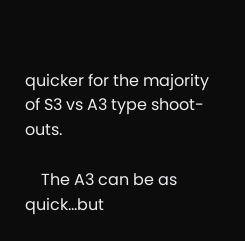quicker for the majority of S3 vs A3 type shoot-outs.

    The A3 can be as quick...but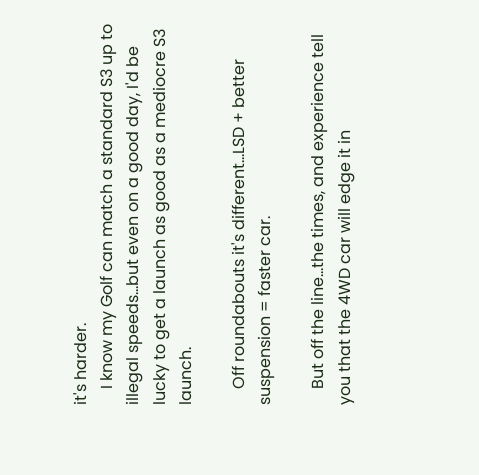it's harder.
    I know my Golf can match a standard S3 up to illegal speeds...but even on a good day, I'd be lucky to get a launch as good as a mediocre S3 launch.

    Off roundabouts it's different...LSD + better suspension = faster car.

    But off the line...the times, and experience tell you that the 4WD car will edge it in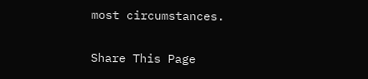most circumstances.

Share This Page